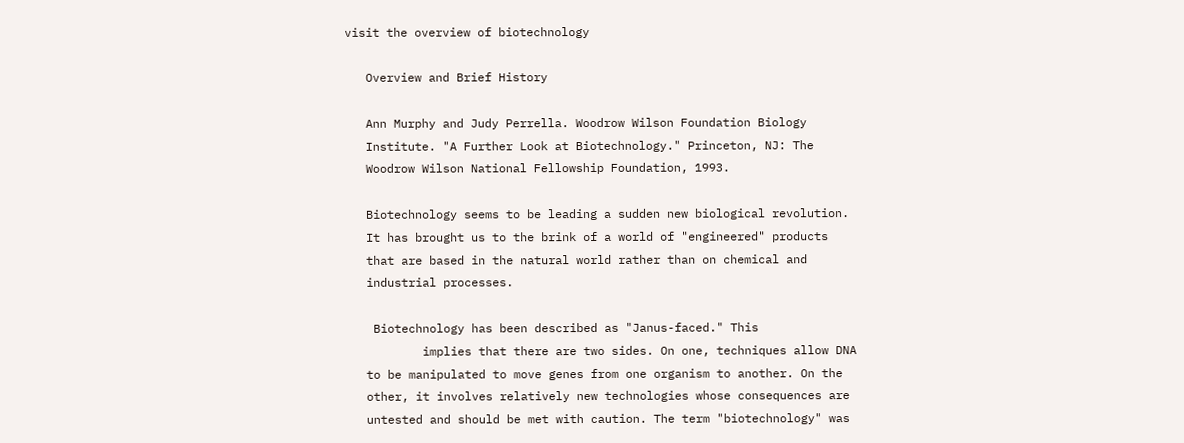visit the overview of biotechnology

   Overview and Brief History

   Ann Murphy and Judy Perrella. Woodrow Wilson Foundation Biology
   Institute. "A Further Look at Biotechnology." Princeton, NJ: The
   Woodrow Wilson National Fellowship Foundation, 1993.

   Biotechnology seems to be leading a sudden new biological revolution.
   It has brought us to the brink of a world of "engineered" products
   that are based in the natural world rather than on chemical and
   industrial processes.

    Biotechnology has been described as "Janus-faced." This
           implies that there are two sides. On one, techniques allow DNA
   to be manipulated to move genes from one organism to another. On the
   other, it involves relatively new technologies whose consequences are
   untested and should be met with caution. The term "biotechnology" was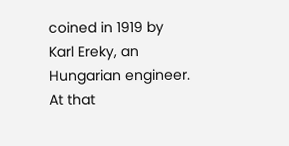coined in 1919 by Karl Ereky, an Hungarian engineer. At that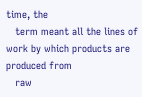time, the
   term meant all the lines of work by which products are produced from
   raw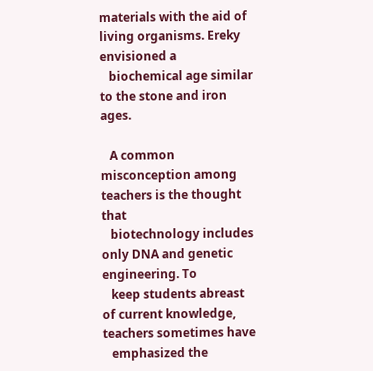materials with the aid of living organisms. Ereky envisioned a
   biochemical age similar to the stone and iron ages.

   A common misconception among teachers is the thought that
   biotechnology includes only DNA and genetic engineering. To
   keep students abreast of current knowledge, teachers sometimes have
   emphasized the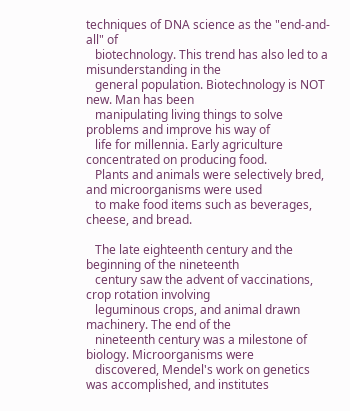techniques of DNA science as the "end-and-all" of
   biotechnology. This trend has also led to a misunderstanding in the
   general population. Biotechnology is NOT new. Man has been
   manipulating living things to solve problems and improve his way of
   life for millennia. Early agriculture concentrated on producing food.
   Plants and animals were selectively bred, and microorganisms were used
   to make food items such as beverages, cheese, and bread.

   The late eighteenth century and the beginning of the nineteenth
   century saw the advent of vaccinations, crop rotation involving
   leguminous crops, and animal drawn machinery. The end of the
   nineteenth century was a milestone of biology. Microorganisms were
   discovered, Mendel's work on genetics was accomplished, and institutes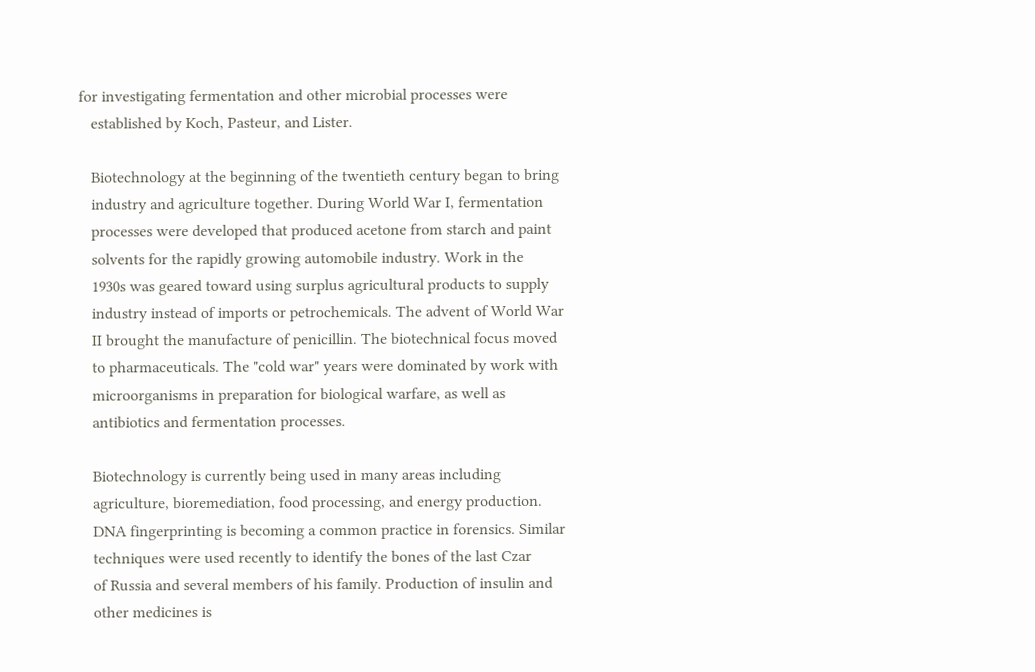for investigating fermentation and other microbial processes were
   established by Koch, Pasteur, and Lister.

   Biotechnology at the beginning of the twentieth century began to bring
   industry and agriculture together. During World War I, fermentation
   processes were developed that produced acetone from starch and paint
   solvents for the rapidly growing automobile industry. Work in the
   1930s was geared toward using surplus agricultural products to supply
   industry instead of imports or petrochemicals. The advent of World War
   II brought the manufacture of penicillin. The biotechnical focus moved
   to pharmaceuticals. The "cold war" years were dominated by work with
   microorganisms in preparation for biological warfare, as well as
   antibiotics and fermentation processes.

   Biotechnology is currently being used in many areas including
   agriculture, bioremediation, food processing, and energy production.
   DNA fingerprinting is becoming a common practice in forensics. Similar
   techniques were used recently to identify the bones of the last Czar
   of Russia and several members of his family. Production of insulin and
   other medicines is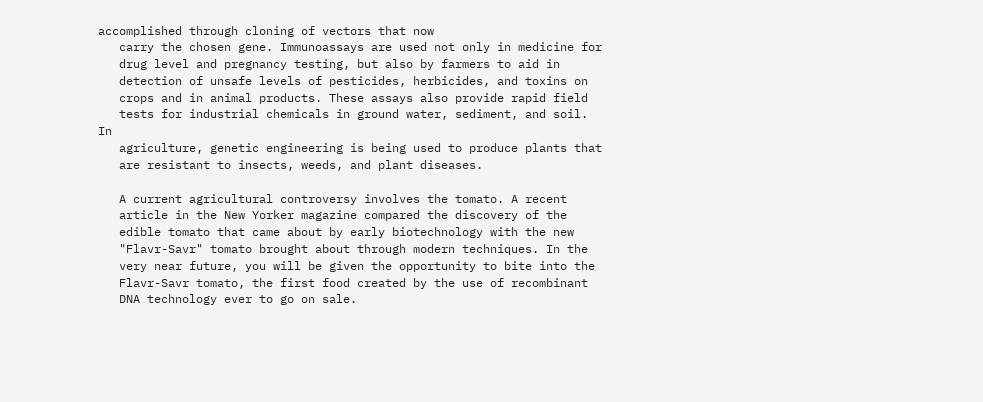accomplished through cloning of vectors that now
   carry the chosen gene. Immunoassays are used not only in medicine for
   drug level and pregnancy testing, but also by farmers to aid in
   detection of unsafe levels of pesticides, herbicides, and toxins on
   crops and in animal products. These assays also provide rapid field
   tests for industrial chemicals in ground water, sediment, and soil. In
   agriculture, genetic engineering is being used to produce plants that
   are resistant to insects, weeds, and plant diseases.

   A current agricultural controversy involves the tomato. A recent
   article in the New Yorker magazine compared the discovery of the
   edible tomato that came about by early biotechnology with the new
   "Flavr-Savr" tomato brought about through modern techniques. In the
   very near future, you will be given the opportunity to bite into the
   Flavr-Savr tomato, the first food created by the use of recombinant
   DNA technology ever to go on sale.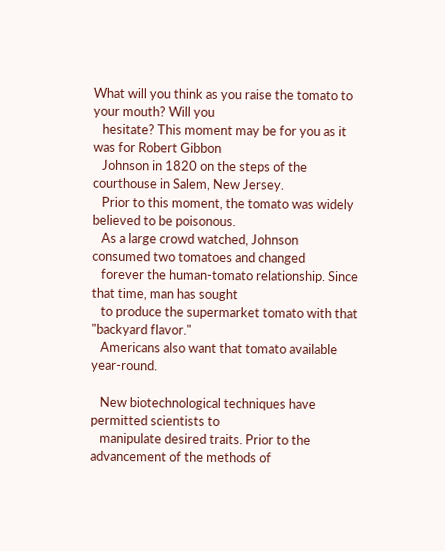What will you think as you raise the tomato to your mouth? Will you
   hesitate? This moment may be for you as it was for Robert Gibbon
   Johnson in 1820 on the steps of the courthouse in Salem, New Jersey.
   Prior to this moment, the tomato was widely believed to be poisonous.
   As a large crowd watched, Johnson consumed two tomatoes and changed
   forever the human-tomato relationship. Since that time, man has sought
   to produce the supermarket tomato with that "backyard flavor."
   Americans also want that tomato available year-round.

   New biotechnological techniques have permitted scientists to
   manipulate desired traits. Prior to the advancement of the methods of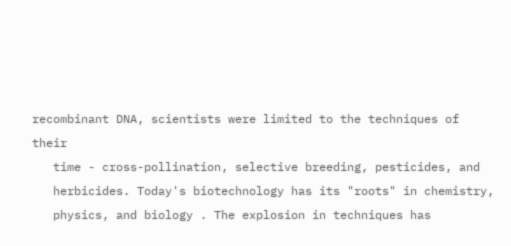recombinant DNA, scientists were limited to the techniques of their
   time - cross-pollination, selective breeding, pesticides, and
   herbicides. Today's biotechnology has its "roots" in chemistry,
   physics, and biology . The explosion in techniques has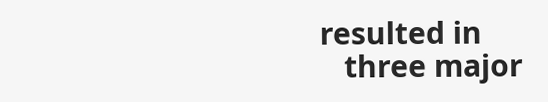resulted in
   three major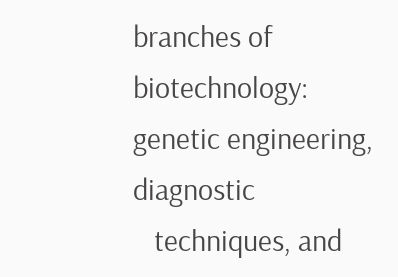branches of biotechnology: genetic engineering, diagnostic
   techniques, and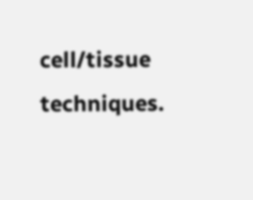cell/tissue techniques.